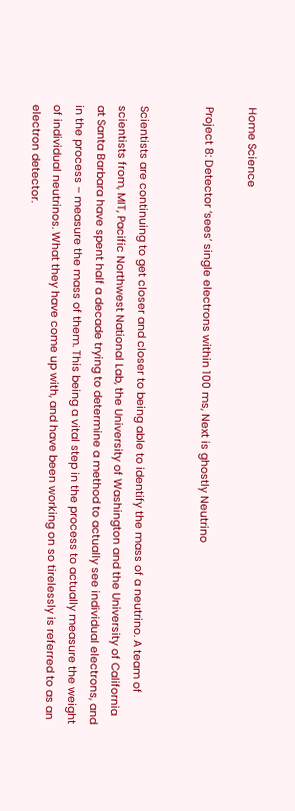Home Science

Project 8: Detector ‘sees’ single electrons within 100 ms, Next is ghostly Neutrino


Scientists are continuing to get closer and closer to being able to identify the mass of a neutrino. A team of scientists from, MIT, Pacific Northwest National Lab, the University of Washington and the University of California at Santa Barbara have spent half a decade trying to determine a method to actually see individual electrons, and in the process – measure the mass of them. This being a vital step in the process to actually measure the weight of individual neutrinos. What they have come up with, and have been working on so tirelessly is referred to as an electron detector.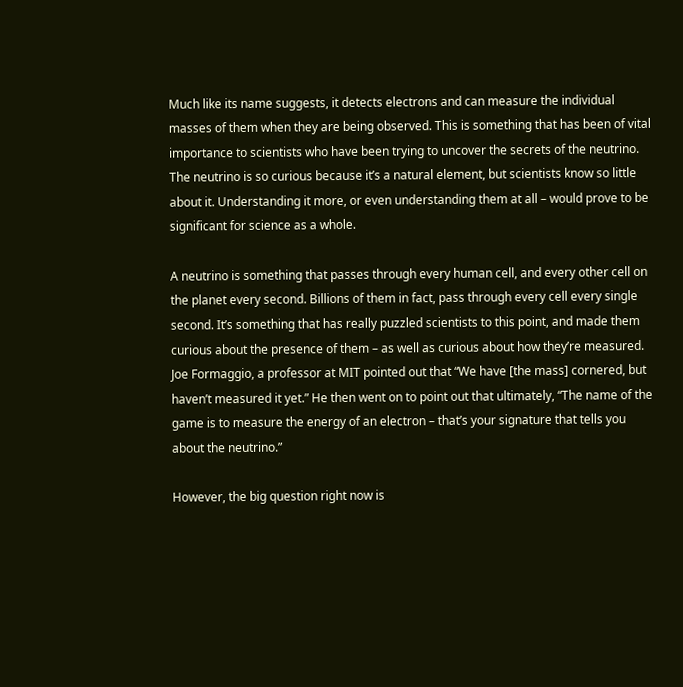Much like its name suggests, it detects electrons and can measure the individual masses of them when they are being observed. This is something that has been of vital importance to scientists who have been trying to uncover the secrets of the neutrino. The neutrino is so curious because it’s a natural element, but scientists know so little about it. Understanding it more, or even understanding them at all – would prove to be significant for science as a whole.

A neutrino is something that passes through every human cell, and every other cell on the planet every second. Billions of them in fact, pass through every cell every single second. It’s something that has really puzzled scientists to this point, and made them curious about the presence of them – as well as curious about how they’re measured. Joe Formaggio, a professor at MIT pointed out that “We have [the mass] cornered, but haven’t measured it yet.” He then went on to point out that ultimately, “The name of the game is to measure the energy of an electron – that’s your signature that tells you about the neutrino.”

However, the big question right now is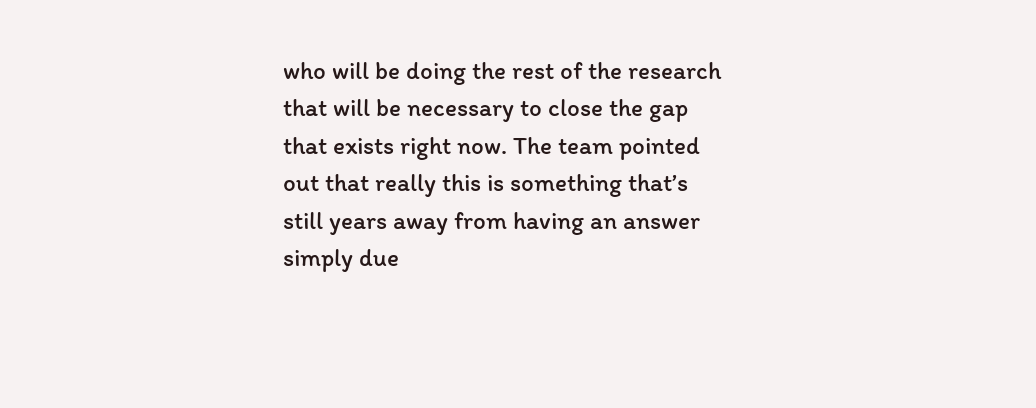who will be doing the rest of the research that will be necessary to close the gap that exists right now. The team pointed out that really this is something that’s still years away from having an answer simply due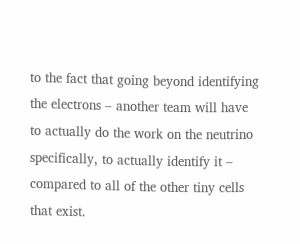to the fact that going beyond identifying the electrons – another team will have to actually do the work on the neutrino specifically, to actually identify it – compared to all of the other tiny cells that exist.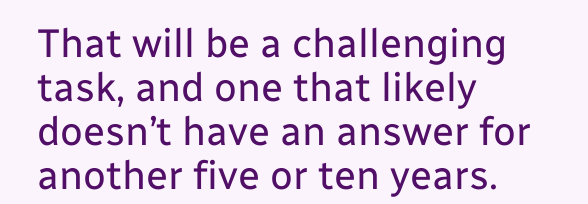That will be a challenging task, and one that likely doesn’t have an answer for another five or ten years.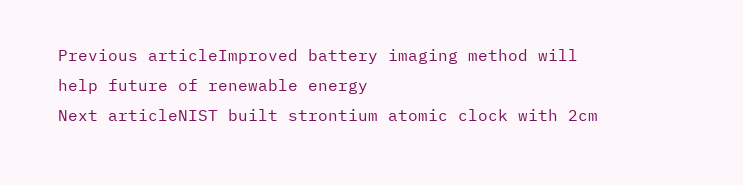Previous articleImproved battery imaging method will help future of renewable energy
Next articleNIST built strontium atomic clock with 2cm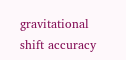gravitational shift accuracy